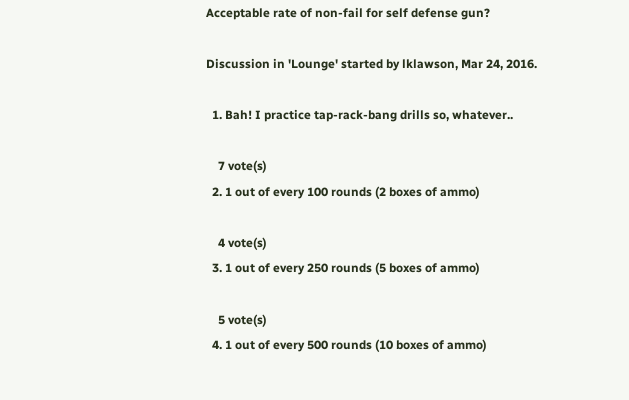Acceptable rate of non-fail for self defense gun?

Discussion in 'Lounge' started by lklawson, Mar 24, 2016.

  1. Bah! I practice tap-rack-bang drills so, whatever..

    7 vote(s)
  2. 1 out of every 100 rounds (2 boxes of ammo)

    4 vote(s)
  3. 1 out of every 250 rounds (5 boxes of ammo)

    5 vote(s)
  4. 1 out of every 500 rounds (10 boxes of ammo)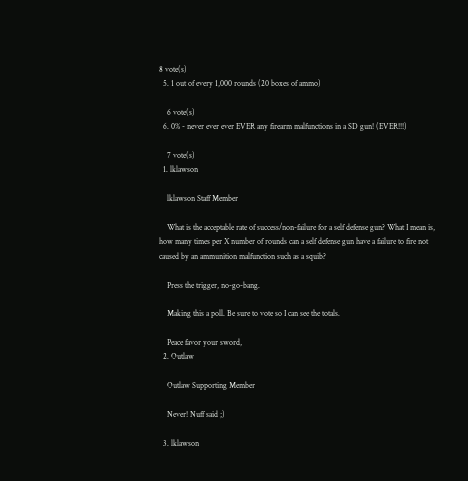8 vote(s)
  5. 1 out of every 1,000 rounds (20 boxes of ammo)

    6 vote(s)
  6. 0% - never ever ever EVER any firearm malfunctions in a SD gun! (EVER!!!)

    7 vote(s)
  1. lklawson

    lklawson Staff Member

    What is the acceptable rate of success/non-failure for a self defense gun? What I mean is, how many times per X number of rounds can a self defense gun have a failure to fire not caused by an ammunition malfunction such as a squib?

    Press the trigger, no-go-bang.

    Making this a poll. Be sure to vote so I can see the totals.

    Peace favor your sword,
  2. Outlaw

    Outlaw Supporting Member

    Never! Nuff said ;)

  3. lklawson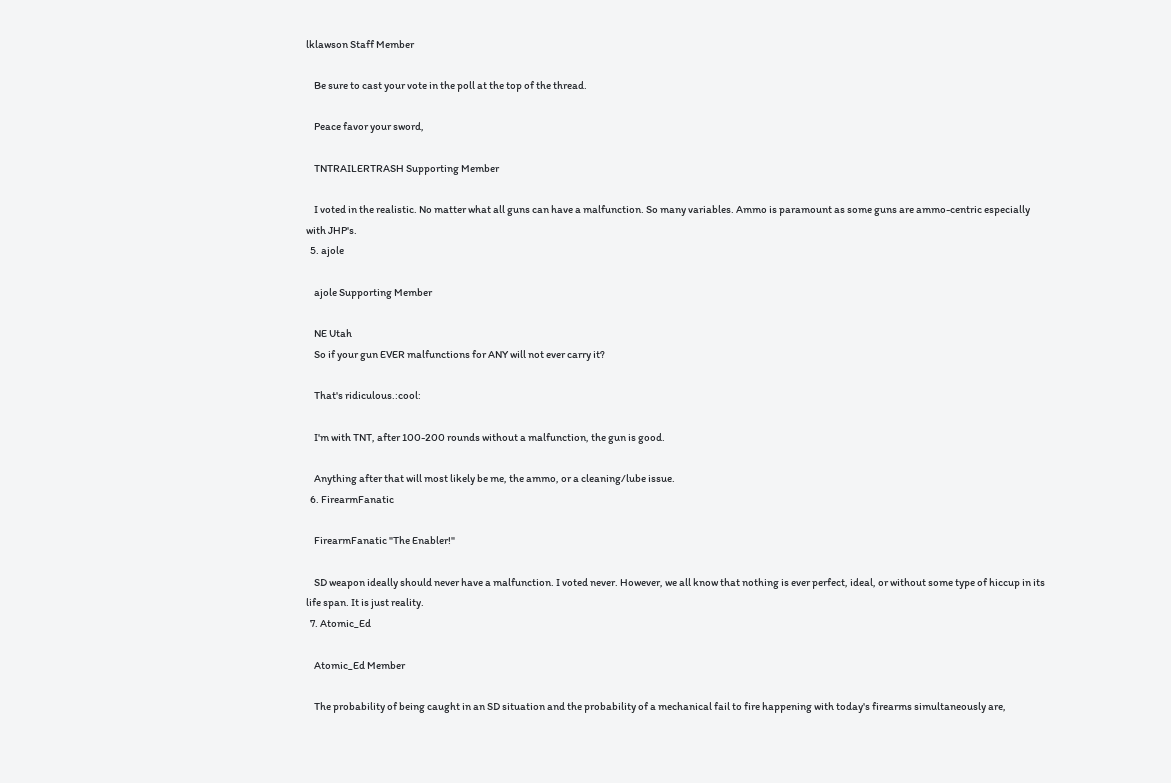lklawson Staff Member

    Be sure to cast your vote in the poll at the top of the thread.

    Peace favor your sword,

    TNTRAILERTRASH Supporting Member

    I voted in the realistic. No matter what all guns can have a malfunction. So many variables. Ammo is paramount as some guns are ammo-centric especially with JHP's.
  5. ajole

    ajole Supporting Member

    NE Utah
    So if your gun EVER malfunctions for ANY will not ever carry it?

    That's ridiculous.:cool:

    I'm with TNT, after 100-200 rounds without a malfunction, the gun is good.

    Anything after that will most likely be me, the ammo, or a cleaning/lube issue.
  6. FirearmFanatic

    FirearmFanatic "The Enabler!"

    SD weapon ideally should never have a malfunction. I voted never. However, we all know that nothing is ever perfect, ideal, or without some type of hiccup in its life span. It is just reality.
  7. Atomic_Ed

    Atomic_Ed Member

    The probability of being caught in an SD situation and the probability of a mechanical fail to fire happening with today's firearms simultaneously are,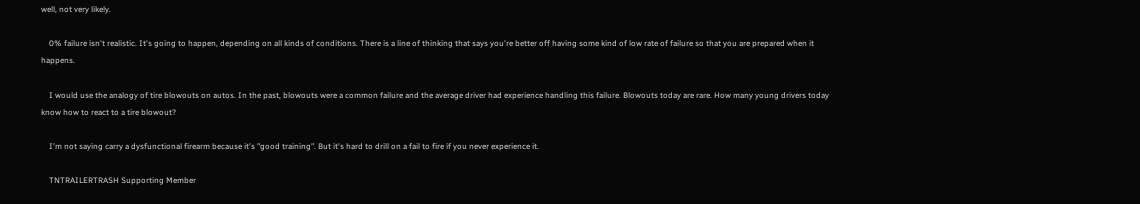well, not very likely.

    0% failure isn't realistic. It's going to happen, depending on all kinds of conditions. There is a line of thinking that says you're better off having some kind of low rate of failure so that you are prepared when it happens.

    I would use the analogy of tire blowouts on autos. In the past, blowouts were a common failure and the average driver had experience handling this failure. Blowouts today are rare. How many young drivers today know how to react to a tire blowout?

    I'm not saying carry a dysfunctional firearm because it's "good training". But it's hard to drill on a fail to fire if you never experience it.

    TNTRAILERTRASH Supporting Member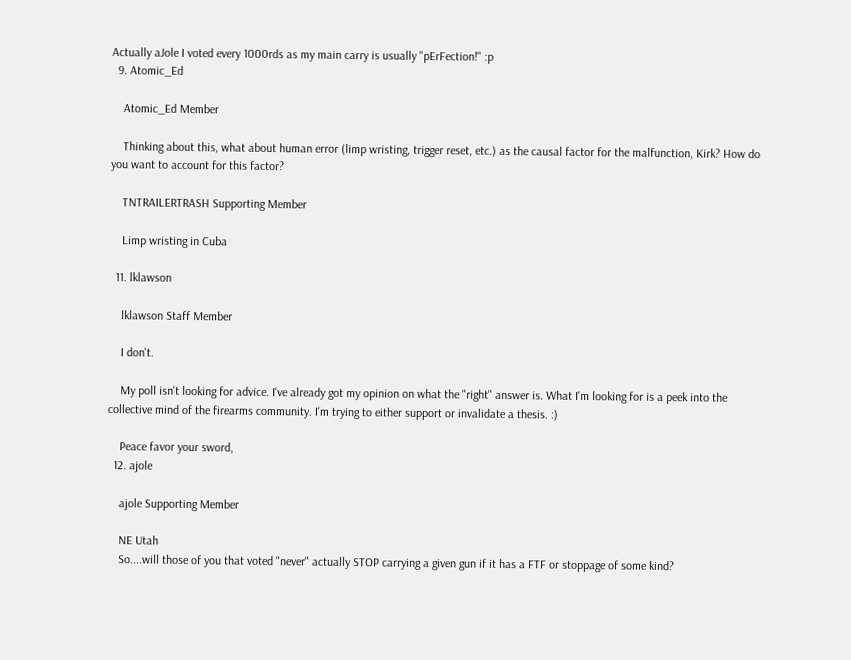Actually aJole I voted every 1000rds as my main carry is usually "pErFection!" :p
  9. Atomic_Ed

    Atomic_Ed Member

    Thinking about this, what about human error (limp wristing, trigger reset, etc.) as the causal factor for the malfunction, Kirk? How do you want to account for this factor?

    TNTRAILERTRASH Supporting Member

    Limp wristing in Cuba

  11. lklawson

    lklawson Staff Member

    I don't.

    My poll isn't looking for advice. I've already got my opinion on what the "right" answer is. What I'm looking for is a peek into the collective mind of the firearms community. I'm trying to either support or invalidate a thesis. :)

    Peace favor your sword,
  12. ajole

    ajole Supporting Member

    NE Utah
    So....will those of you that voted "never" actually STOP carrying a given gun if it has a FTF or stoppage of some kind?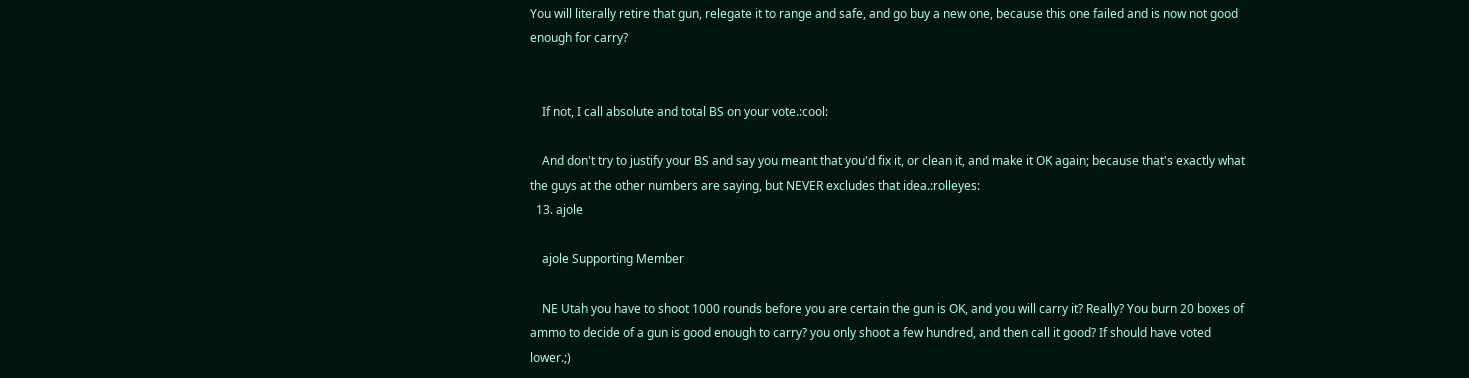You will literally retire that gun, relegate it to range and safe, and go buy a new one, because this one failed and is now not good enough for carry?


    If not, I call absolute and total BS on your vote.:cool:

    And don't try to justify your BS and say you meant that you'd fix it, or clean it, and make it OK again; because that's exactly what the guys at the other numbers are saying, but NEVER excludes that idea.:rolleyes:
  13. ajole

    ajole Supporting Member

    NE Utah you have to shoot 1000 rounds before you are certain the gun is OK, and you will carry it? Really? You burn 20 boxes of ammo to decide of a gun is good enough to carry? you only shoot a few hundred, and then call it good? If should have voted lower.;)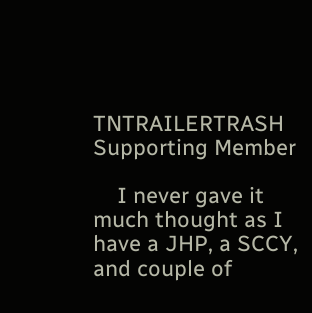TNTRAILERTRASH Supporting Member

    I never gave it much thought as I have a JHP, a SCCY, and couple of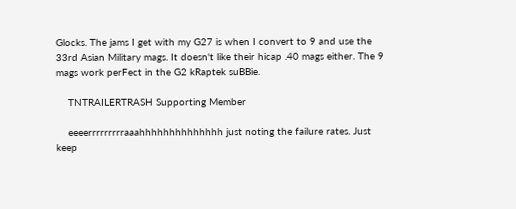Glocks. The jams I get with my G27 is when I convert to 9 and use the 33rd Asian Military mags. It doesn't like their hicap .40 mags either. The 9 mags work perFect in the G2 kRaptek suBBie.

    TNTRAILERTRASH Supporting Member

    eeeerrrrrrrrraaahhhhhhhhhhhhhh just noting the failure rates. Just keep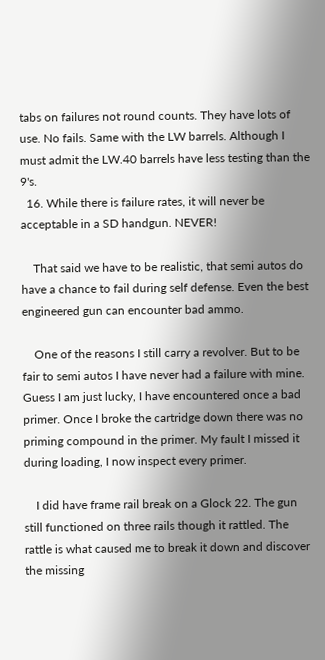tabs on failures not round counts. They have lots of use. No fails. Same with the LW barrels. Although I must admit the LW.40 barrels have less testing than the 9's.
  16. While there is failure rates, it will never be acceptable in a SD handgun. NEVER!

    That said we have to be realistic, that semi autos do have a chance to fail during self defense. Even the best engineered gun can encounter bad ammo.

    One of the reasons I still carry a revolver. But to be fair to semi autos I have never had a failure with mine. Guess I am just lucky, I have encountered once a bad primer. Once I broke the cartridge down there was no priming compound in the primer. My fault I missed it during loading, I now inspect every primer.

    I did have frame rail break on a Glock 22. The gun still functioned on three rails though it rattled. The rattle is what caused me to break it down and discover the missing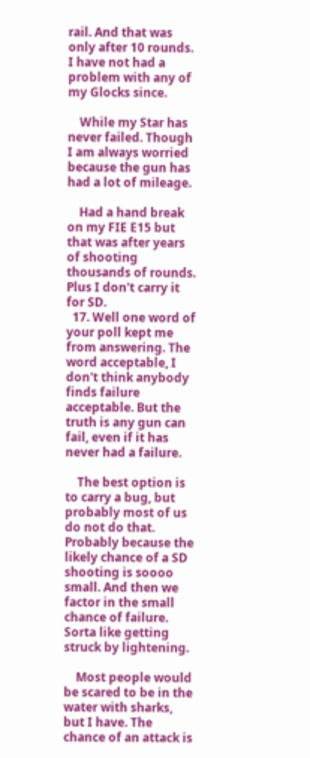rail. And that was only after 10 rounds. I have not had a problem with any of my Glocks since.

    While my Star has never failed. Though I am always worried because the gun has had a lot of mileage.

    Had a hand break on my FIE E15 but that was after years of shooting thousands of rounds. Plus I don't carry it for SD.
  17. Well one word of your poll kept me from answering. The word acceptable, I don't think anybody finds failure acceptable. But the truth is any gun can fail, even if it has never had a failure.

    The best option is to carry a bug, but probably most of us do not do that. Probably because the likely chance of a SD shooting is soooo small. And then we factor in the small chance of failure. Sorta like getting struck by lightening.

    Most people would be scared to be in the water with sharks, but I have. The chance of an attack is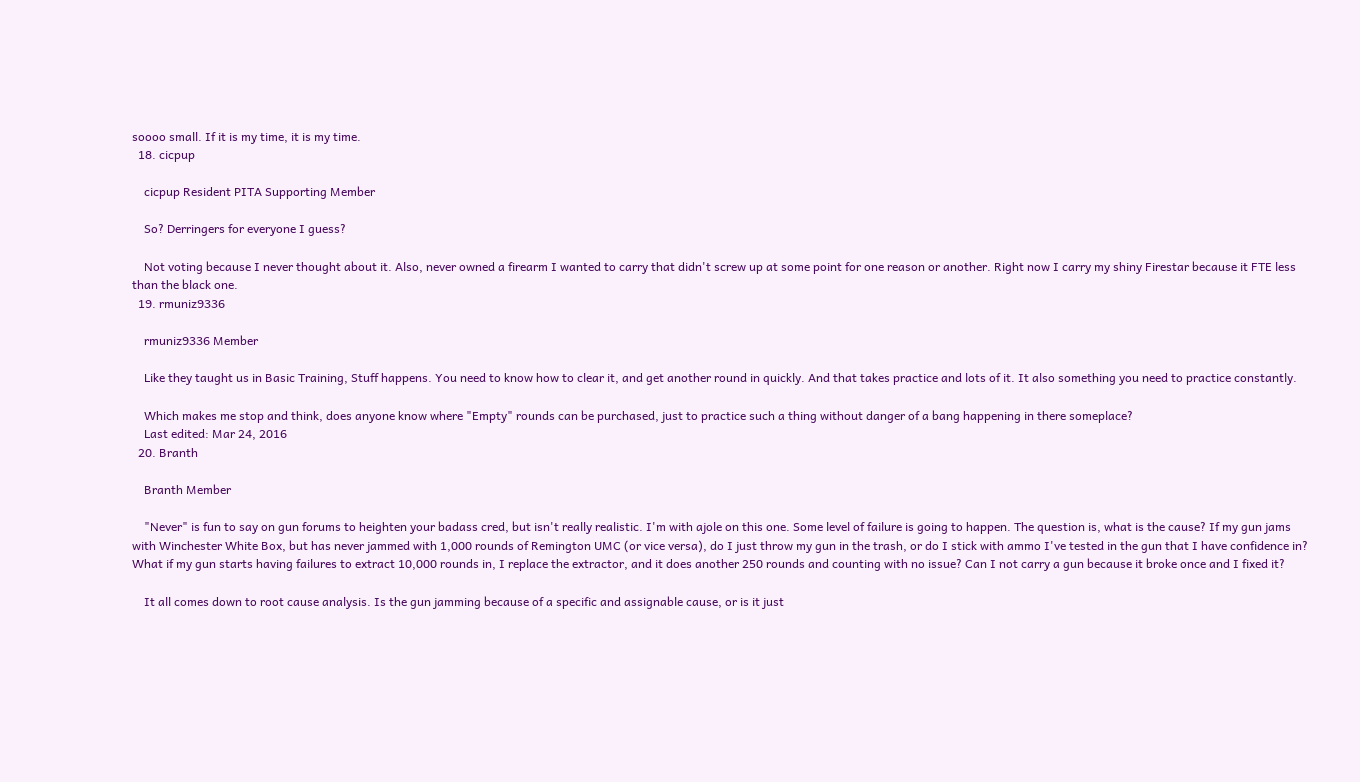soooo small. If it is my time, it is my time.
  18. cicpup

    cicpup Resident PITA Supporting Member

    So? Derringers for everyone I guess?

    Not voting because I never thought about it. Also, never owned a firearm I wanted to carry that didn't screw up at some point for one reason or another. Right now I carry my shiny Firestar because it FTE less than the black one.
  19. rmuniz9336

    rmuniz9336 Member

    Like they taught us in Basic Training, Stuff happens. You need to know how to clear it, and get another round in quickly. And that takes practice and lots of it. It also something you need to practice constantly.

    Which makes me stop and think, does anyone know where "Empty" rounds can be purchased, just to practice such a thing without danger of a bang happening in there someplace?
    Last edited: Mar 24, 2016
  20. Branth

    Branth Member

    "Never" is fun to say on gun forums to heighten your badass cred, but isn't really realistic. I'm with ajole on this one. Some level of failure is going to happen. The question is, what is the cause? If my gun jams with Winchester White Box, but has never jammed with 1,000 rounds of Remington UMC (or vice versa), do I just throw my gun in the trash, or do I stick with ammo I've tested in the gun that I have confidence in? What if my gun starts having failures to extract 10,000 rounds in, I replace the extractor, and it does another 250 rounds and counting with no issue? Can I not carry a gun because it broke once and I fixed it?

    It all comes down to root cause analysis. Is the gun jamming because of a specific and assignable cause, or is it just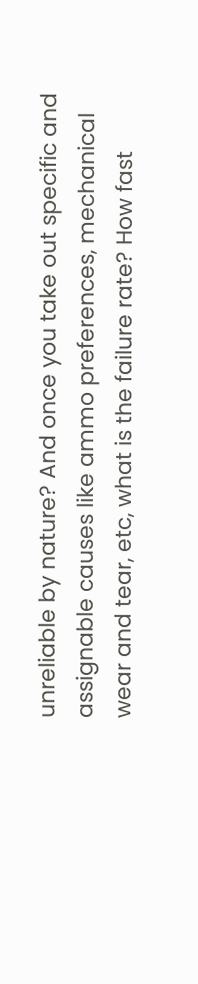unreliable by nature? And once you take out specific and assignable causes like ammo preferences, mechanical wear and tear, etc, what is the failure rate? How fast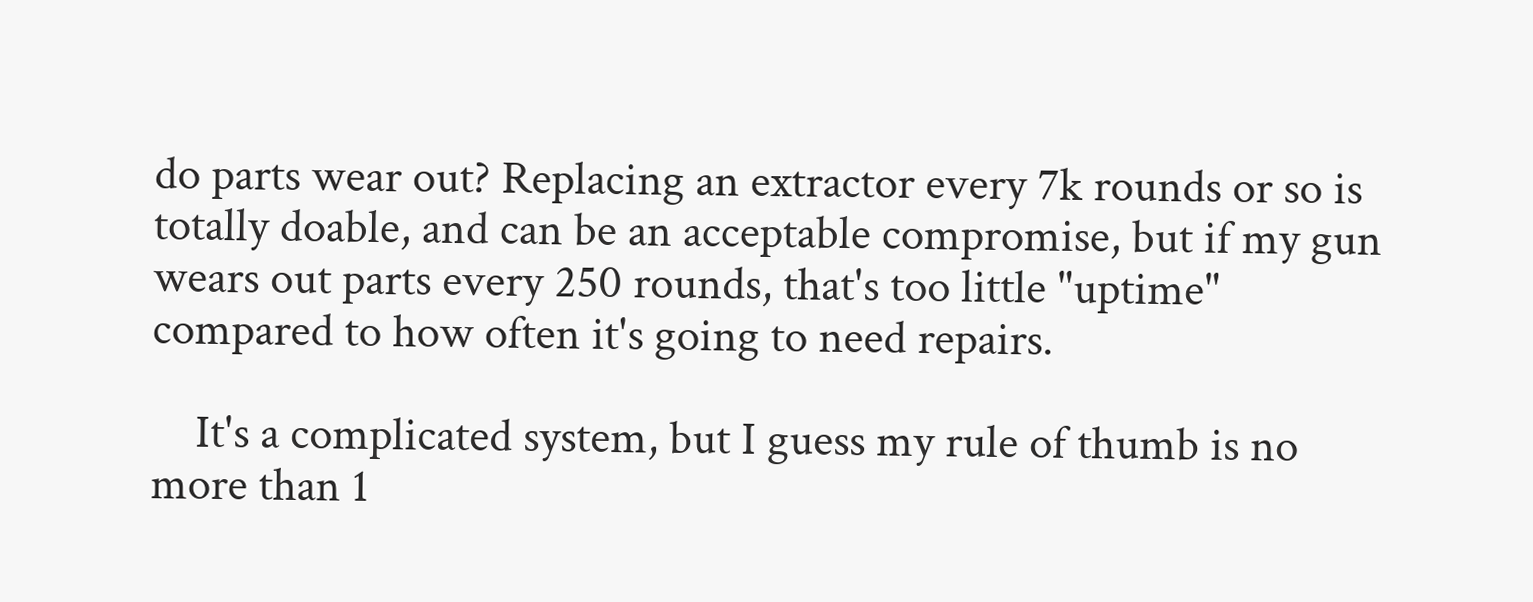do parts wear out? Replacing an extractor every 7k rounds or so is totally doable, and can be an acceptable compromise, but if my gun wears out parts every 250 rounds, that's too little "uptime" compared to how often it's going to need repairs.

    It's a complicated system, but I guess my rule of thumb is no more than 1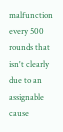malfunction every 500 rounds that isn't clearly due to an assignable cause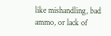like mishandling, bad ammo, or lack of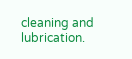cleaning and lubrication.